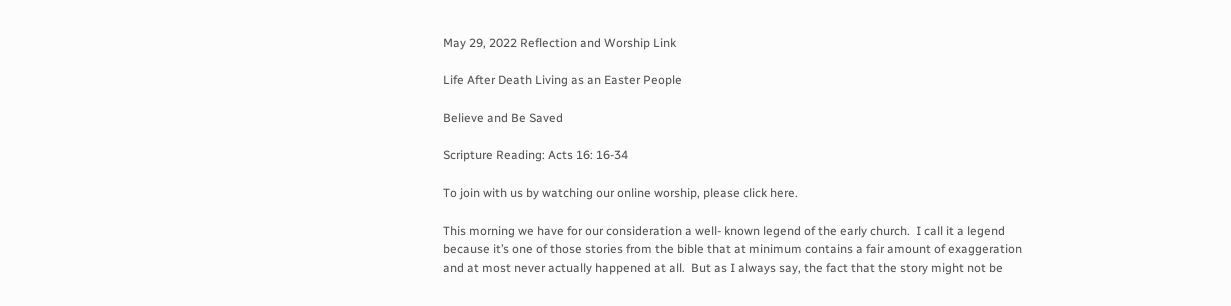May 29, 2022 Reflection and Worship Link

Life After Death Living as an Easter People

Believe and Be Saved

Scripture Reading: Acts 16: 16-34

To join with us by watching our online worship, please click here.

This morning we have for our consideration a well- known legend of the early church.  I call it a legend because it’s one of those stories from the bible that at minimum contains a fair amount of exaggeration and at most never actually happened at all.  But as I always say, the fact that the story might not be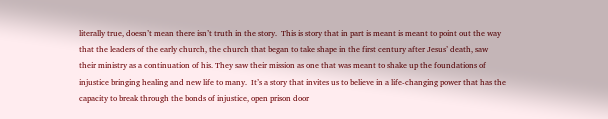literally true, doesn’t mean there isn’t truth in the story.  This is story that in part is meant is meant to point out the way that the leaders of the early church, the church that began to take shape in the first century after Jesus’ death, saw their ministry as a continuation of his. They saw their mission as one that was meant to shake up the foundations of injustice bringing healing and new life to many.  It’s a story that invites us to believe in a life-changing power that has the capacity to break through the bonds of injustice, open prison door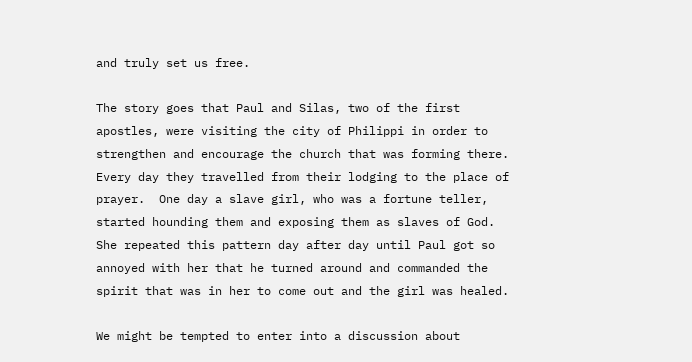and truly set us free.

The story goes that Paul and Silas, two of the first apostles, were visiting the city of Philippi in order to strengthen and encourage the church that was forming there.  Every day they travelled from their lodging to the place of prayer.  One day a slave girl, who was a fortune teller, started hounding them and exposing them as slaves of God. She repeated this pattern day after day until Paul got so annoyed with her that he turned around and commanded the spirit that was in her to come out and the girl was healed.

We might be tempted to enter into a discussion about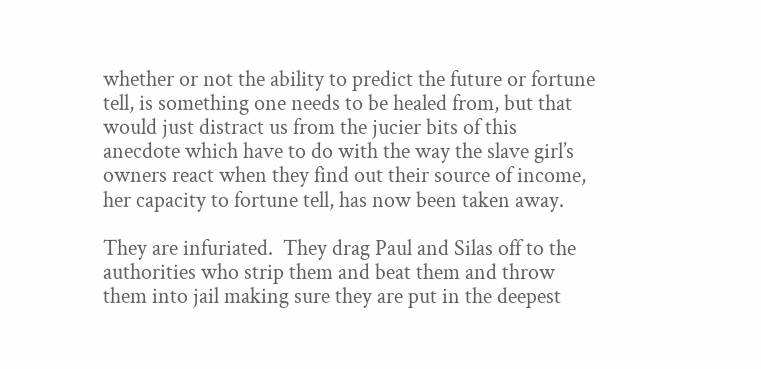whether or not the ability to predict the future or fortune tell, is something one needs to be healed from, but that would just distract us from the jucier bits of this anecdote which have to do with the way the slave girl’s owners react when they find out their source of income, her capacity to fortune tell, has now been taken away.

They are infuriated.  They drag Paul and Silas off to the authorities who strip them and beat them and throw them into jail making sure they are put in the deepest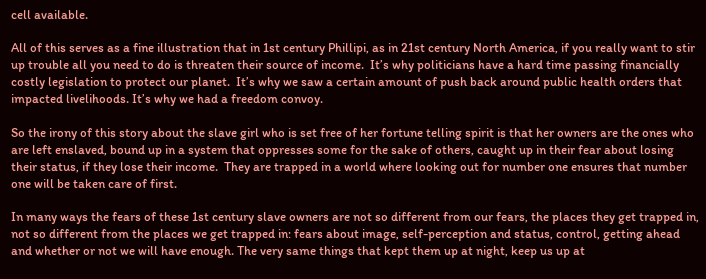cell available.

All of this serves as a fine illustration that in 1st century Phillipi, as in 21st century North America, if you really want to stir up trouble all you need to do is threaten their source of income.  It’s why politicians have a hard time passing financially costly legislation to protect our planet.  It’s why we saw a certain amount of push back around public health orders that impacted livelihoods. It’s why we had a freedom convoy.

So the irony of this story about the slave girl who is set free of her fortune telling spirit is that her owners are the ones who are left enslaved, bound up in a system that oppresses some for the sake of others, caught up in their fear about losing their status, if they lose their income.  They are trapped in a world where looking out for number one ensures that number one will be taken care of first.

In many ways the fears of these 1st century slave owners are not so different from our fears, the places they get trapped in, not so different from the places we get trapped in: fears about image, self-perception and status, control, getting ahead and whether or not we will have enough. The very same things that kept them up at night, keep us up at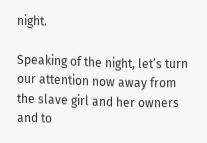night.

Speaking of the night, let’s turn our attention now away from the slave girl and her owners and to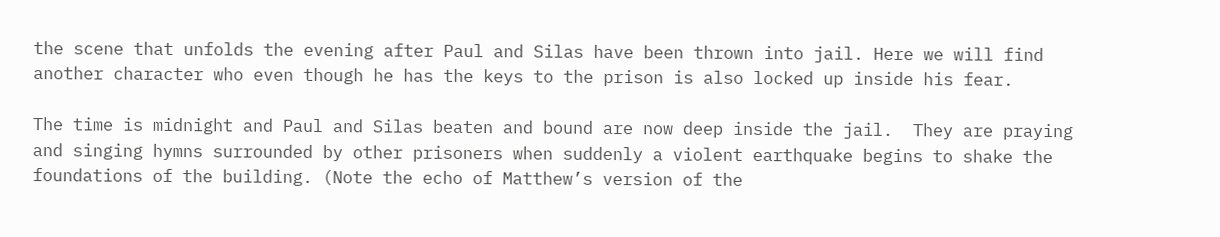the scene that unfolds the evening after Paul and Silas have been thrown into jail. Here we will find another character who even though he has the keys to the prison is also locked up inside his fear.

The time is midnight and Paul and Silas beaten and bound are now deep inside the jail.  They are praying and singing hymns surrounded by other prisoners when suddenly a violent earthquake begins to shake the foundations of the building. (Note the echo of Matthew’s version of the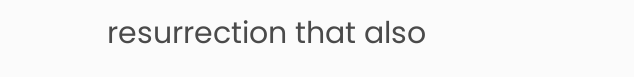resurrection that also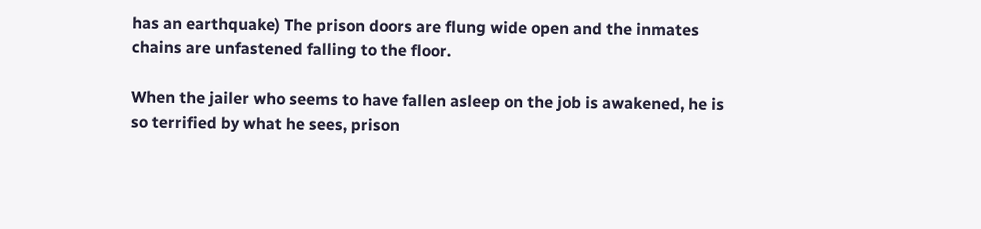has an earthquake) The prison doors are flung wide open and the inmates chains are unfastened falling to the floor.

When the jailer who seems to have fallen asleep on the job is awakened, he is so terrified by what he sees, prison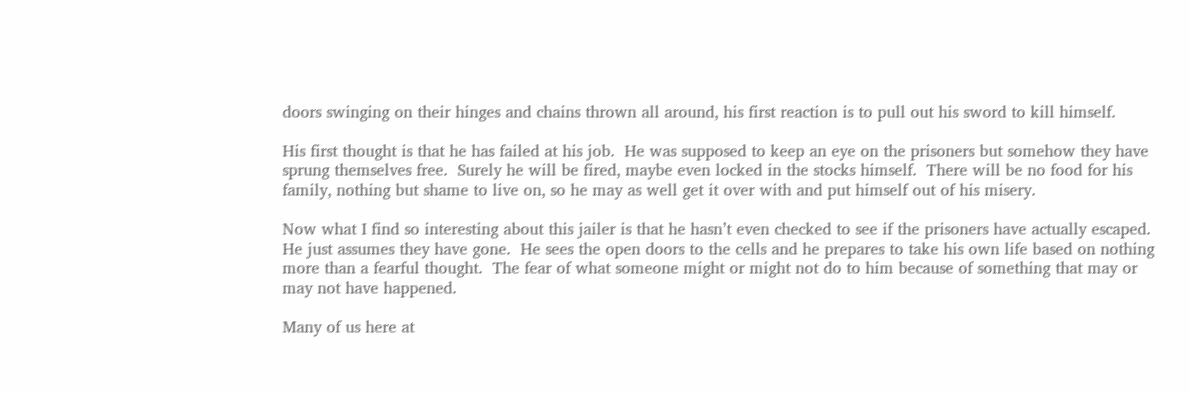doors swinging on their hinges and chains thrown all around, his first reaction is to pull out his sword to kill himself.

His first thought is that he has failed at his job.  He was supposed to keep an eye on the prisoners but somehow they have sprung themselves free.  Surely he will be fired, maybe even locked in the stocks himself.  There will be no food for his family, nothing but shame to live on, so he may as well get it over with and put himself out of his misery.

Now what I find so interesting about this jailer is that he hasn’t even checked to see if the prisoners have actually escaped.  He just assumes they have gone.  He sees the open doors to the cells and he prepares to take his own life based on nothing more than a fearful thought.  The fear of what someone might or might not do to him because of something that may or may not have happened.

Many of us here at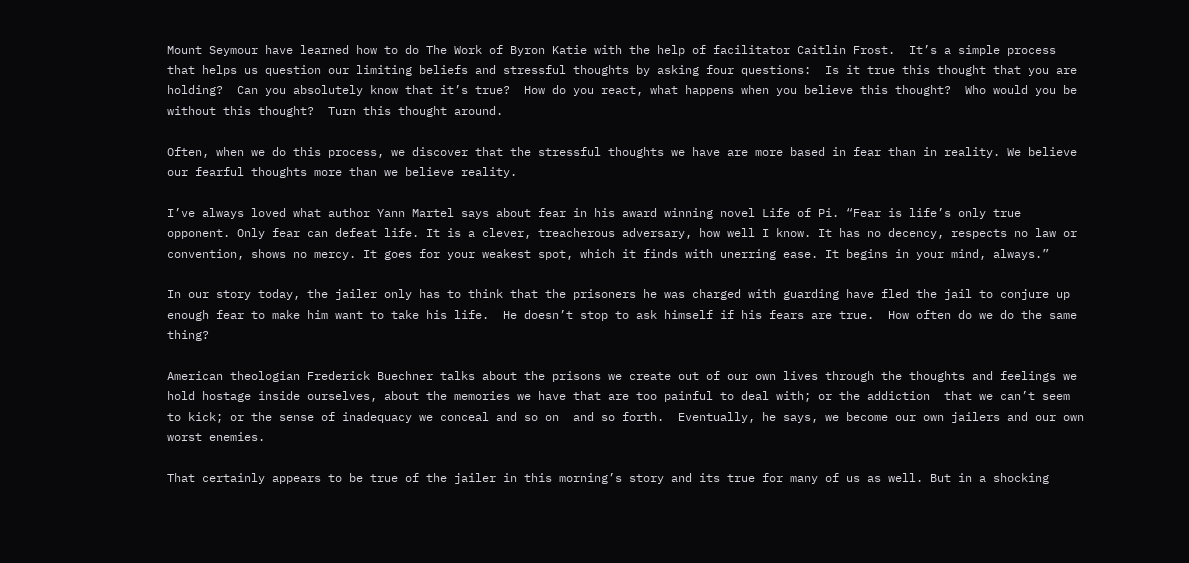Mount Seymour have learned how to do The Work of Byron Katie with the help of facilitator Caitlin Frost.  It’s a simple process that helps us question our limiting beliefs and stressful thoughts by asking four questions:  Is it true this thought that you are holding?  Can you absolutely know that it’s true?  How do you react, what happens when you believe this thought?  Who would you be without this thought?  Turn this thought around.

Often, when we do this process, we discover that the stressful thoughts we have are more based in fear than in reality. We believe our fearful thoughts more than we believe reality.

I’ve always loved what author Yann Martel says about fear in his award winning novel Life of Pi. “Fear is life’s only true opponent. Only fear can defeat life. It is a clever, treacherous adversary, how well I know. It has no decency, respects no law or convention, shows no mercy. It goes for your weakest spot, which it finds with unerring ease. It begins in your mind, always.”

In our story today, the jailer only has to think that the prisoners he was charged with guarding have fled the jail to conjure up enough fear to make him want to take his life.  He doesn’t stop to ask himself if his fears are true.  How often do we do the same thing?

American theologian Frederick Buechner talks about the prisons we create out of our own lives through the thoughts and feelings we hold hostage inside ourselves, about the memories we have that are too painful to deal with; or the addiction  that we can’t seem to kick; or the sense of inadequacy we conceal and so on  and so forth.  Eventually, he says, we become our own jailers and our own worst enemies.

That certainly appears to be true of the jailer in this morning’s story and its true for many of us as well. But in a shocking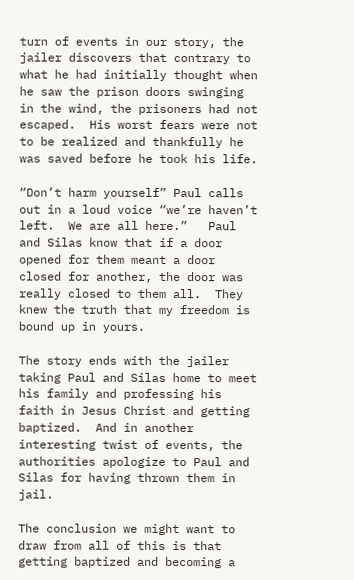turn of events in our story, the jailer discovers that contrary to what he had initially thought when he saw the prison doors swinging in the wind, the prisoners had not escaped.  His worst fears were not to be realized and thankfully he was saved before he took his life.

“Don’t harm yourself” Paul calls out in a loud voice “we’re haven’t left.  We are all here.”   Paul and Silas know that if a door opened for them meant a door closed for another, the door was really closed to them all.  They knew the truth that my freedom is bound up in yours.

The story ends with the jailer taking Paul and Silas home to meet his family and professing his faith in Jesus Christ and getting baptized.  And in another interesting twist of events, the authorities apologize to Paul and Silas for having thrown them in jail.

The conclusion we might want to draw from all of this is that getting baptized and becoming a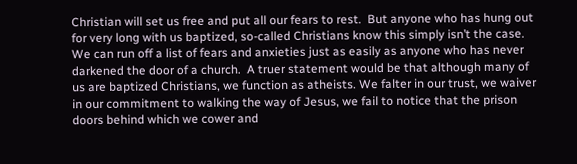Christian will set us free and put all our fears to rest.  But anyone who has hung out for very long with us baptized, so-called Christians know this simply isn’t the case. We can run off a list of fears and anxieties just as easily as anyone who has never darkened the door of a church.  A truer statement would be that although many of us are baptized Christians, we function as atheists. We falter in our trust, we waiver in our commitment to walking the way of Jesus, we fail to notice that the prison doors behind which we cower and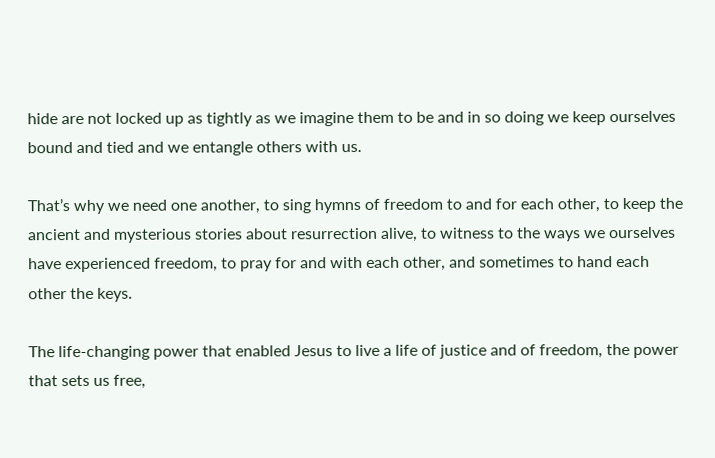hide are not locked up as tightly as we imagine them to be and in so doing we keep ourselves bound and tied and we entangle others with us.

That’s why we need one another, to sing hymns of freedom to and for each other, to keep the ancient and mysterious stories about resurrection alive, to witness to the ways we ourselves have experienced freedom, to pray for and with each other, and sometimes to hand each other the keys.

The life-changing power that enabled Jesus to live a life of justice and of freedom, the power that sets us free,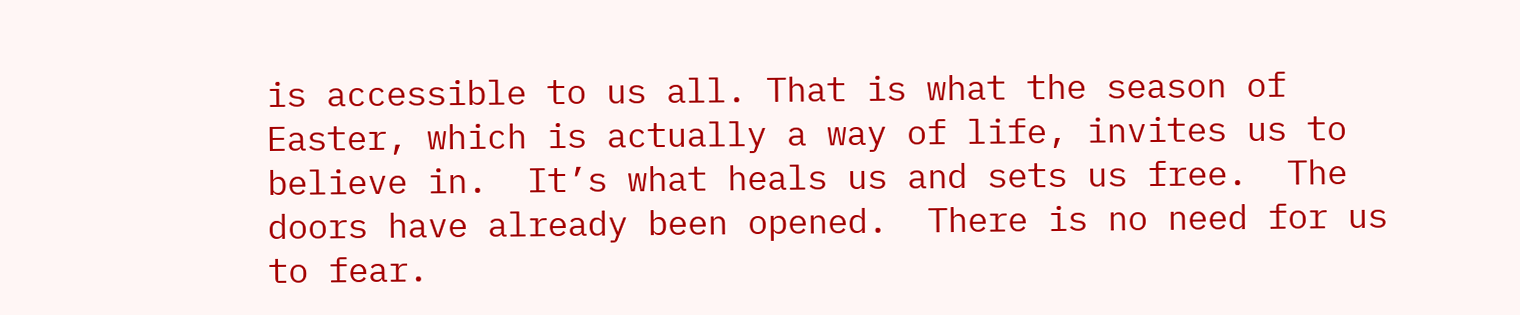is accessible to us all. That is what the season of Easter, which is actually a way of life, invites us to believe in.  It’s what heals us and sets us free.  The doors have already been opened.  There is no need for us to fear.